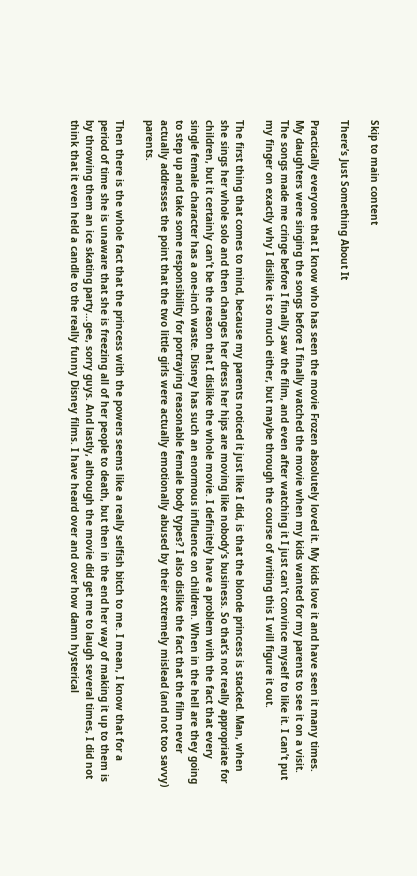Skip to main content

There’s Just Something About It

Practically everyone that I know who has seen the movie Frozen absolutely loved it. My kids love it and have seen it many times. My daughters were singing the songs before I finally watched the movie when my kids wanted for my parents to see it on a visit. The songs made me cringe before I finally saw the film, and even after watching it I just can’t convince myself to like it. I can’t put my finger on exactly why I dislike it so much either, but maybe through the course of writing this I will figure it out.

The first thing that comes to mind, because my parents noticed it just like I did, is that the blonde princess is stacked. Man, when she sings her whole solo and then changes her dress her hips are moving like nobody’s business. So that’s not really appropriate for children, but it certainly can’t be the reason that I dislike the whole movie. I definitely have a problem with the fact that every single female character has a one-inch waste. Disney has such an enormous influence on children. When in the hell are they going to step up and take some responsibility for portraying reasonable female body types? I also dislike the fact that the film never actually addresses the point that the two little girls were actually emotionally abused by their extremely mislead (and not too savvy) parents.

Then there is the whole fact that the princess with the powers seems like a really selfish bitch to me. I mean, I know that for a period of time she is unaware that she is freezing all of her people to death, but then in the end her way of making it up to them is by throwing them an ice skating party…gee, sorry guys. And lastly, although the movie did get me to laugh several times, I did not think that it even held a candle to the really funny Disney films. I have heard over and over how damn hysterical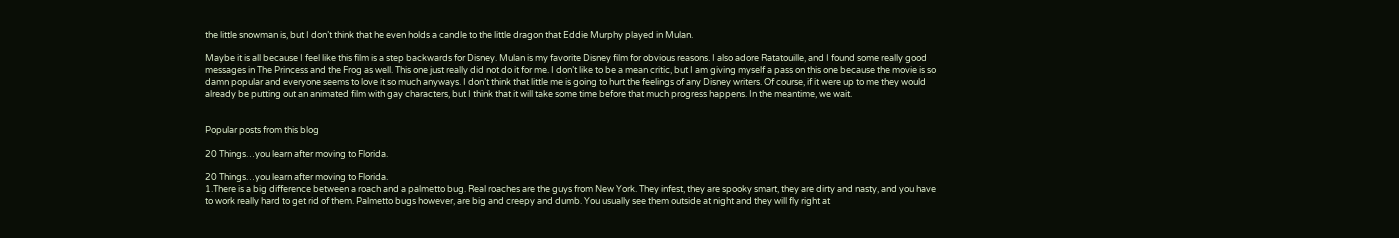the little snowman is, but I don’t think that he even holds a candle to the little dragon that Eddie Murphy played in Mulan.

Maybe it is all because I feel like this film is a step backwards for Disney. Mulan is my favorite Disney film for obvious reasons. I also adore Ratatouille, and I found some really good messages in The Princess and the Frog as well. This one just really did not do it for me. I don’t like to be a mean critic, but I am giving myself a pass on this one because the movie is so damn popular and everyone seems to love it so much anyways. I don’t think that little me is going to hurt the feelings of any Disney writers. Of course, if it were up to me they would already be putting out an animated film with gay characters, but I think that it will take some time before that much progress happens. In the meantime, we wait.


Popular posts from this blog

20 Things…you learn after moving to Florida.

20 Things…you learn after moving to Florida.
1.There is a big difference between a roach and a palmetto bug. Real roaches are the guys from New York. They infest, they are spooky smart, they are dirty and nasty, and you have to work really hard to get rid of them. Palmetto bugs however, are big and creepy and dumb. You usually see them outside at night and they will fly right at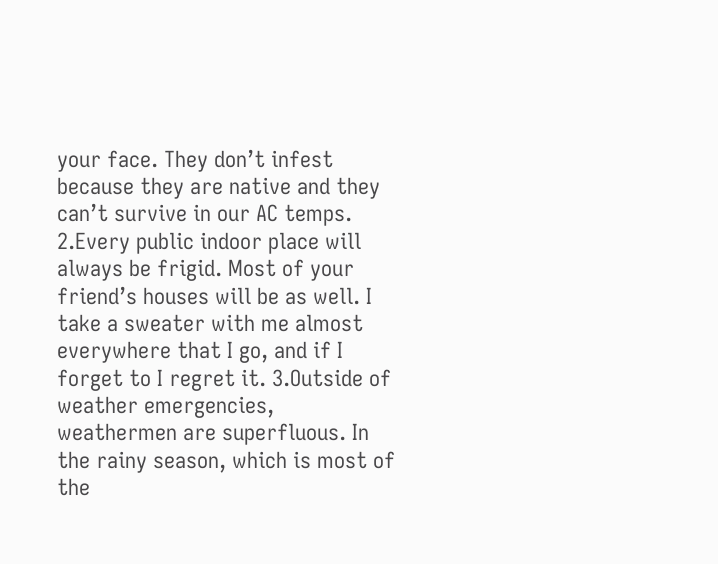your face. They don’t infest because they are native and they can’t survive in our AC temps. 2.Every public indoor place will always be frigid. Most of your friend’s houses will be as well. I take a sweater with me almost everywhere that I go, and if I forget to I regret it. 3.Outside of weather emergencies, weathermen are superfluous. In the rainy season, which is most of the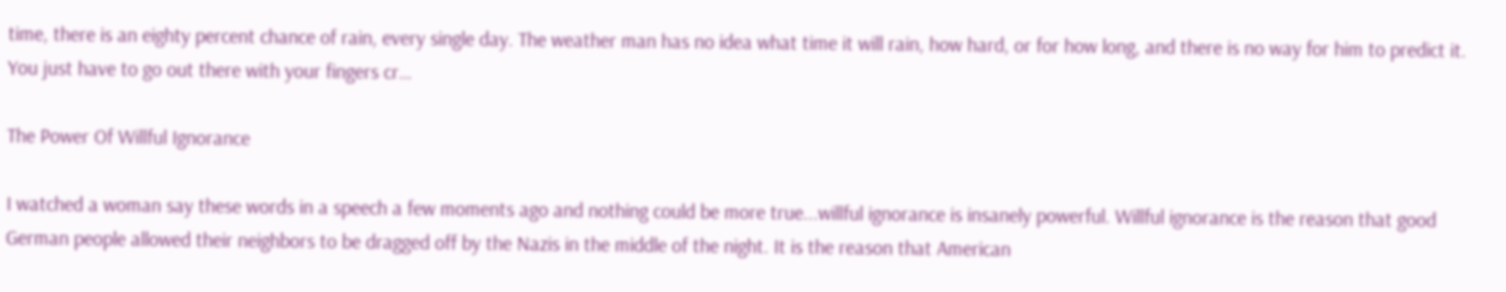time, there is an eighty percent chance of rain, every single day. The weather man has no idea what time it will rain, how hard, or for how long, and there is no way for him to predict it. You just have to go out there with your fingers cr…

The Power Of Willful Ignorance

I watched a woman say these words in a speech a few moments ago and nothing could be more true...willful ignorance is insanely powerful. Willful ignorance is the reason that good German people allowed their neighbors to be dragged off by the Nazis in the middle of the night. It is the reason that American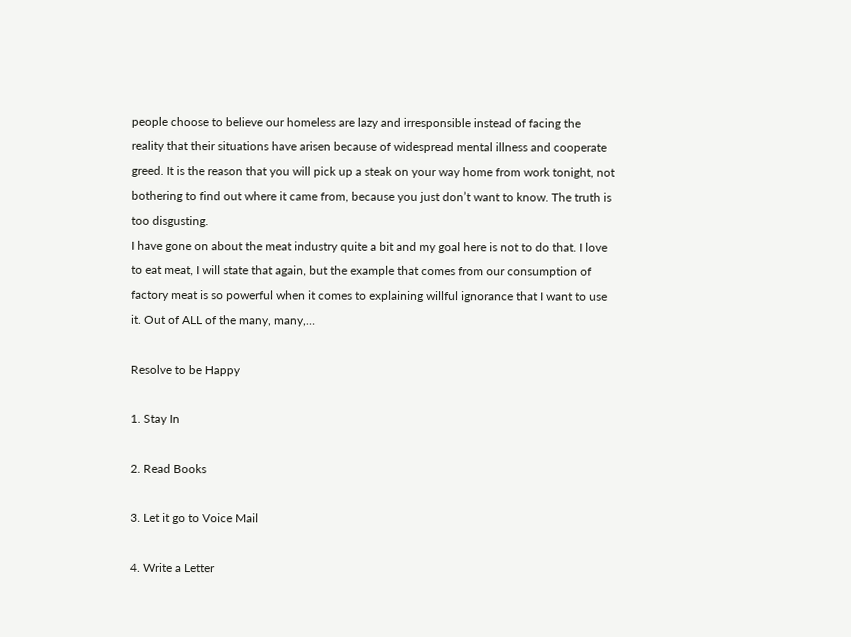people choose to believe our homeless are lazy and irresponsible instead of facing the reality that their situations have arisen because of widespread mental illness and cooperate greed. It is the reason that you will pick up a steak on your way home from work tonight, not bothering to find out where it came from, because you just don’t want to know. The truth is too disgusting.
I have gone on about the meat industry quite a bit and my goal here is not to do that. I love to eat meat, I will state that again, but the example that comes from our consumption of factory meat is so powerful when it comes to explaining willful ignorance that I want to use it. Out of ALL of the many, many,…

Resolve to be Happy

1. Stay In

2. Read Books

3. Let it go to Voice Mail

4. Write a Letter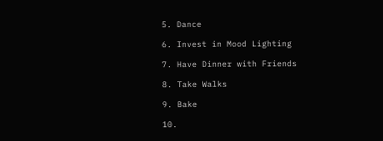5. Dance

6. Invest in Mood Lighting

7. Have Dinner with Friends

8. Take Walks

9. Bake

10.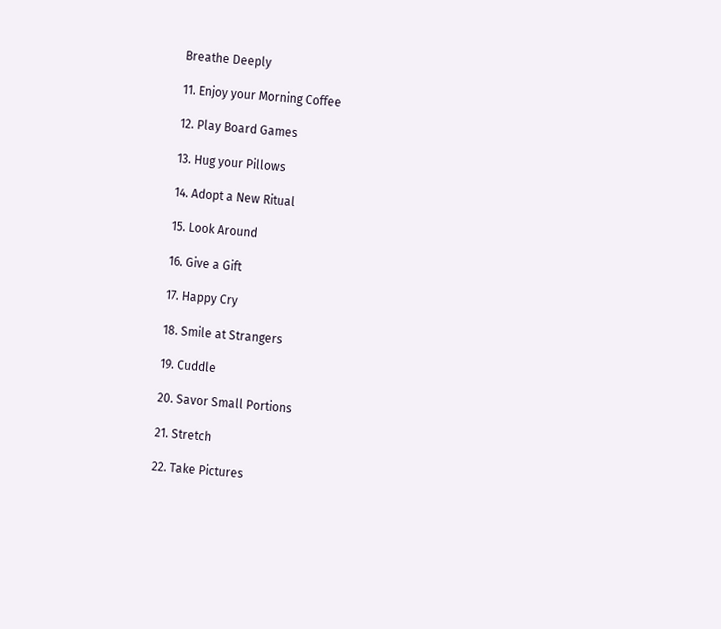Breathe Deeply

11. Enjoy your Morning Coffee

12. Play Board Games

13. Hug your Pillows

14. Adopt a New Ritual

15. Look Around

16. Give a Gift

17. Happy Cry

18. Smile at Strangers

19. Cuddle

20. Savor Small Portions

21. Stretch

22. Take Pictures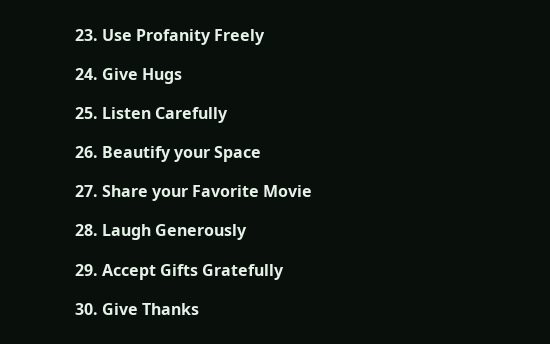23. Use Profanity Freely

24. Give Hugs

25. Listen Carefully

26. Beautify your Space

27. Share your Favorite Movie

28. Laugh Generously

29. Accept Gifts Gratefully

30. Give Thanks